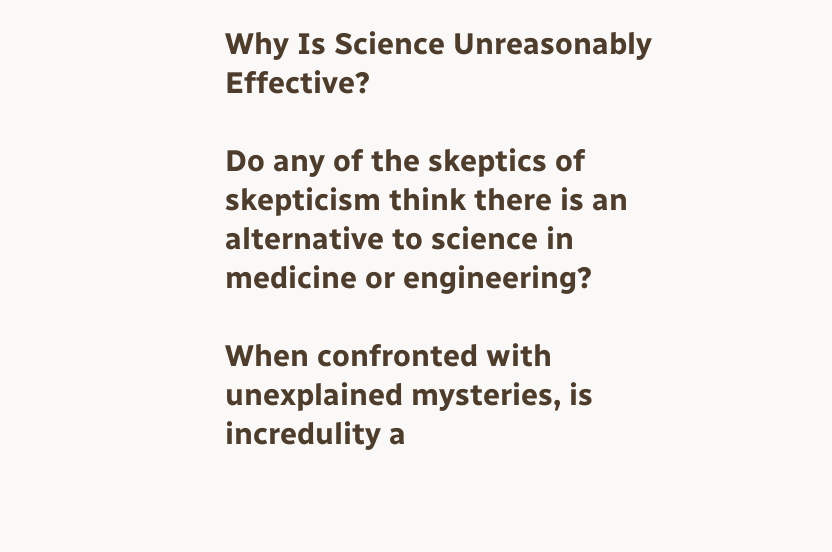Why Is Science Unreasonably Effective?

Do any of the skeptics of skepticism think there is an alternative to science in medicine or engineering?

When confronted with unexplained mysteries, is incredulity a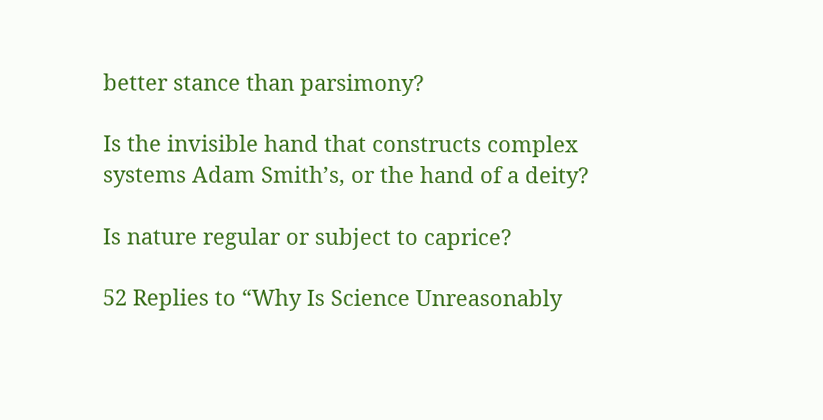better stance than parsimony?

Is the invisible hand that constructs complex systems Adam Smith’s, or the hand of a deity?

Is nature regular or subject to caprice?

52 Replies to “Why Is Science Unreasonably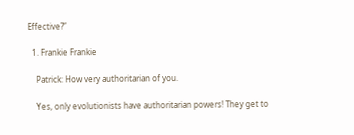Effective?”

  1. Frankie Frankie

    Patrick: How very authoritarian of you.

    Yes, only evolutionists have authoritarian powers! They get to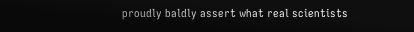proudly baldly assert what real scientists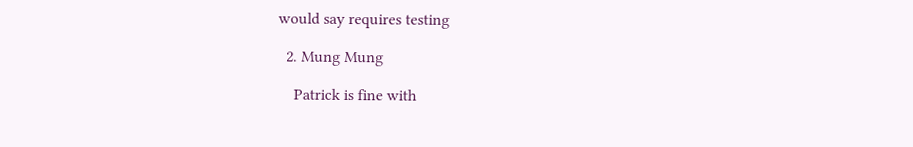would say requires testing

  2. Mung Mung

    Patrick is fine with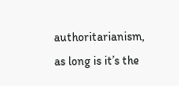authoritarianism, as long is it’s the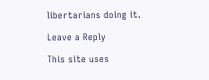libertarians doing it.

Leave a Reply

This site uses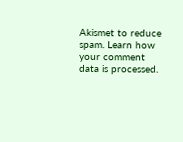Akismet to reduce spam. Learn how your comment data is processed.